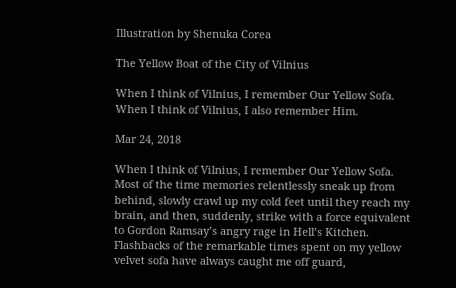Illustration by Shenuka Corea

The Yellow Boat of the City of Vilnius

When I think of Vilnius, I remember Our Yellow Sofa. When I think of Vilnius, I also remember Him.

Mar 24, 2018

When I think of Vilnius, I remember Our Yellow Sofa.
Most of the time memories relentlessly sneak up from behind, slowly crawl up my cold feet until they reach my brain, and then, suddenly, strike with a force equivalent to Gordon Ramsay’s angry rage in Hell’s Kitchen. Flashbacks of the remarkable times spent on my yellow velvet sofa have always caught me off guard,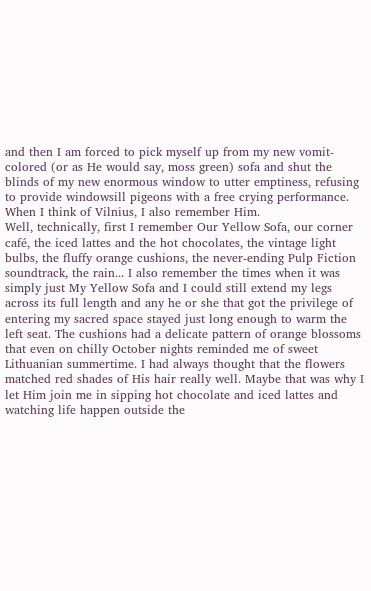and then I am forced to pick myself up from my new vomit-colored (or as He would say, moss green) sofa and shut the blinds of my new enormous window to utter emptiness, refusing to provide windowsill pigeons with a free crying performance.
When I think of Vilnius, I also remember Him.
Well, technically, first I remember Our Yellow Sofa, our corner café, the iced lattes and the hot chocolates, the vintage light bulbs, the fluffy orange cushions, the never-ending Pulp Fiction soundtrack, the rain... I also remember the times when it was simply just My Yellow Sofa and I could still extend my legs across its full length and any he or she that got the privilege of entering my sacred space stayed just long enough to warm the left seat. The cushions had a delicate pattern of orange blossoms that even on chilly October nights reminded me of sweet Lithuanian summertime. I had always thought that the flowers matched red shades of His hair really well. Maybe that was why I let Him join me in sipping hot chocolate and iced lattes and watching life happen outside the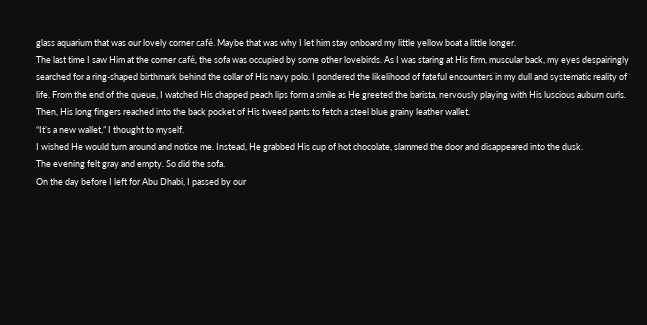glass aquarium that was our lovely corner café. Maybe that was why I let him stay onboard my little yellow boat a little longer.
The last time I saw Him at the corner café, the sofa was occupied by some other lovebirds. As I was staring at His firm, muscular back, my eyes despairingly searched for a ring-shaped birthmark behind the collar of His navy polo. I pondered the likelihood of fateful encounters in my dull and systematic reality of life. From the end of the queue, I watched His chapped peach lips form a smile as He greeted the barista, nervously playing with His luscious auburn curls. Then, His long fingers reached into the back pocket of His tweed pants to fetch a steel blue grainy leather wallet.
“It’s a new wallet,” I thought to myself.
I wished He would turn around and notice me. Instead, He grabbed His cup of hot chocolate, slammed the door and disappeared into the dusk.
The evening felt gray and empty. So did the sofa.
On the day before I left for Abu Dhabi, I passed by our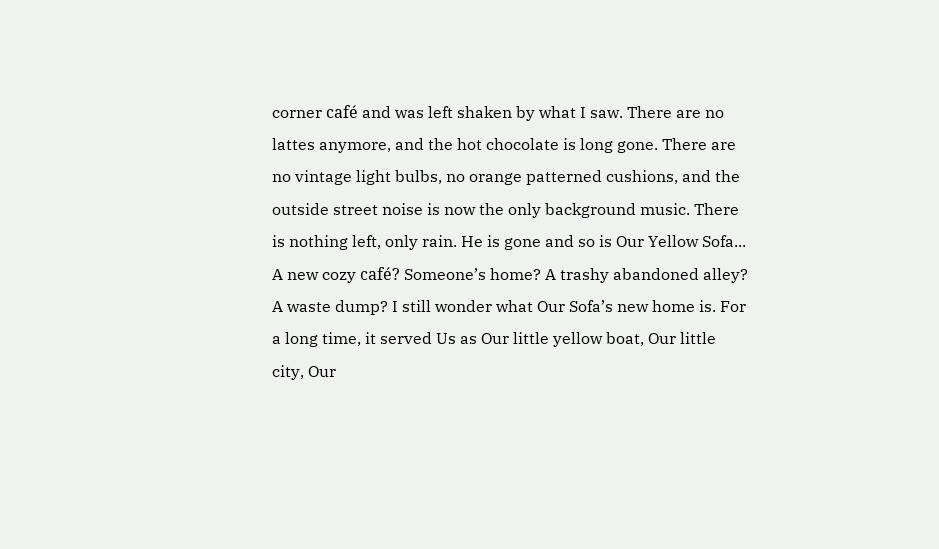corner café and was left shaken by what I saw. There are no lattes anymore, and the hot chocolate is long gone. There are no vintage light bulbs, no orange patterned cushions, and the outside street noise is now the only background music. There is nothing left, only rain. He is gone and so is Our Yellow Sofa... A new cozy café? Someone’s home? A trashy abandoned alley? A waste dump? I still wonder what Our Sofa’s new home is. For a long time, it served Us as Our little yellow boat, Our little city, Our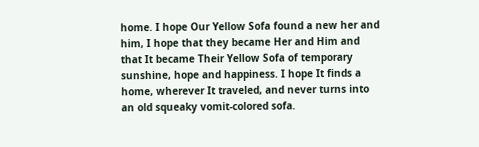home. I hope Our Yellow Sofa found a new her and him, I hope that they became Her and Him and that It became Their Yellow Sofa of temporary sunshine, hope and happiness. I hope It finds a home, wherever It traveled, and never turns into an old squeaky vomit-colored sofa.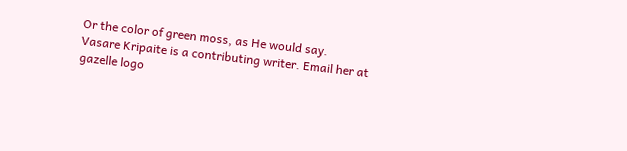Or the color of green moss, as He would say.
Vasare Kripaite is a contributing writer. Email her at
gazelle logo